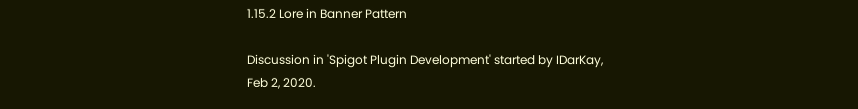1.15.2 Lore in Banner Pattern

Discussion in 'Spigot Plugin Development' started by IDarKay, Feb 2, 2020.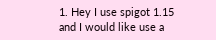1. Hey I use spigot 1.15 and I would like use a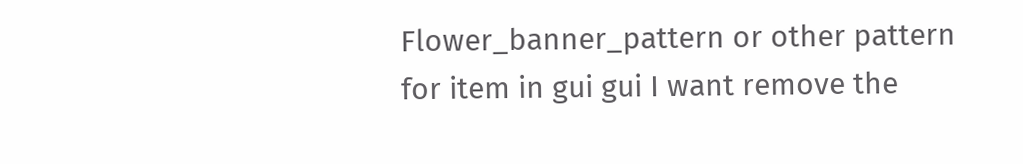Flower_banner_pattern or other pattern for item in gui gui I want remove the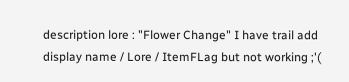description lore : "Flower Change" I have trail add display name / Lore / ItemFLag but not working ;'(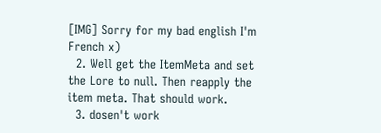[IMG] Sorry for my bad english I'm French x)
  2. Well get the ItemMeta and set the Lore to null. Then reapply the item meta. That should work.
  3. dosen't work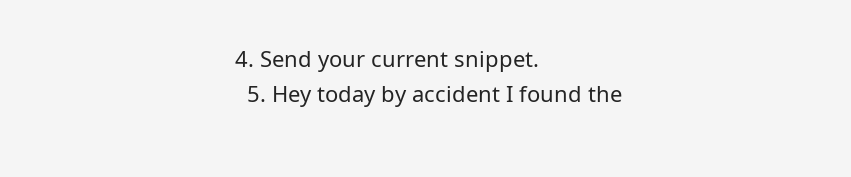4. Send your current snippet.
  5. Hey today by accident I found the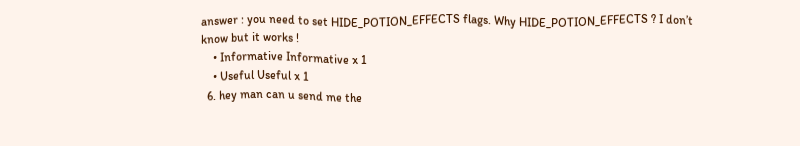answer : you need to set HIDE_POTION_EFFECTS flags. Why HIDE_POTION_EFFECTS ? I don’t know but it works !
    • Informative Informative x 1
    • Useful Useful x 1
  6. hey man can u send me the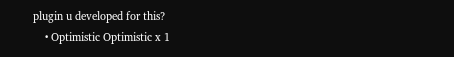plugin u developed for this?
    • Optimistic Optimistic x 1